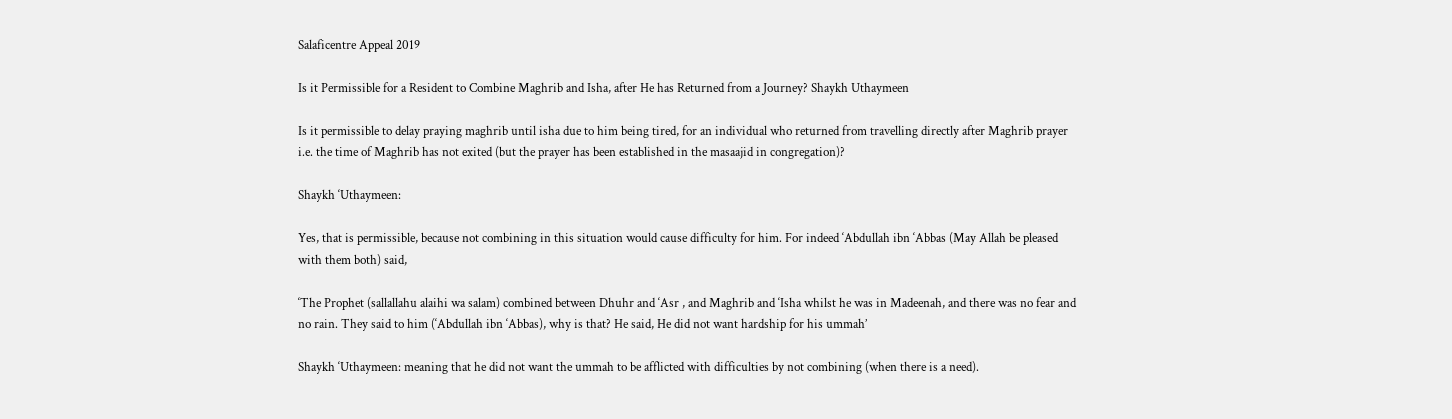Salaficentre Appeal 2019

Is it Permissible for a Resident to Combine Maghrib and Isha, after He has Returned from a Journey? Shaykh Uthaymeen

Is it permissible to delay praying maghrib until isha due to him being tired, for an individual who returned from travelling directly after Maghrib prayer i.e. the time of Maghrib has not exited (but the prayer has been established in the masaajid in congregation)?

Shaykh ‘Uthaymeen:

Yes, that is permissible, because not combining in this situation would cause difficulty for him. For indeed ‘Abdullah ibn ‘Abbas (May Allah be pleased with them both) said,

‘The Prophet (sallallahu alaihi wa salam) combined between Dhuhr and ‘Asr , and Maghrib and ‘Isha whilst he was in Madeenah, and there was no fear and no rain. They said to him (‘Abdullah ibn ‘Abbas), why is that? He said, He did not want hardship for his ummah’

Shaykh ‘Uthaymeen: meaning that he did not want the ummah to be afflicted with difficulties by not combining (when there is a need).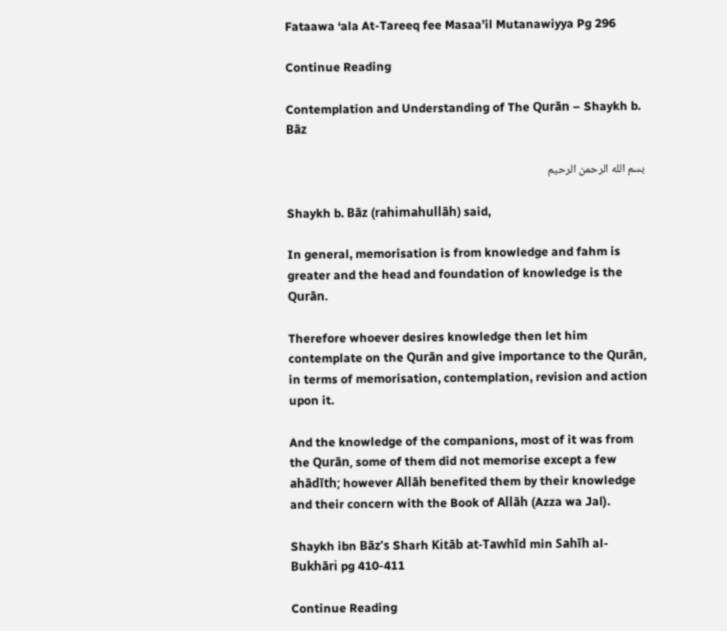Fataawa ‘ala At-Tareeq fee Masaa’il Mutanawiyya Pg 296

Continue Reading

Contemplation and Understanding of The Qurān – Shaykh b. Bāz

بسم الله الرحمن الرحيم

Shaykh b. Bāz (rahimahullāh) said,

In general, memorisation is from knowledge and fahm is greater and the head and foundation of knowledge is the Qurān.

Therefore whoever desires knowledge then let him contemplate on the Qurān and give importance to the Qurān, in terms of memorisation, contemplation, revision and action upon it.

And the knowledge of the companions, most of it was from the Qurān, some of them did not memorise except a few ahādīth; however Allāh benefited them by their knowledge and their concern with the Book of Allāh (Azza wa Jal).

Shaykh ibn Bāz’s Sharh Kitāb at-Tawhīd min Sahīh al-Bukhāri pg 410-411

Continue Reading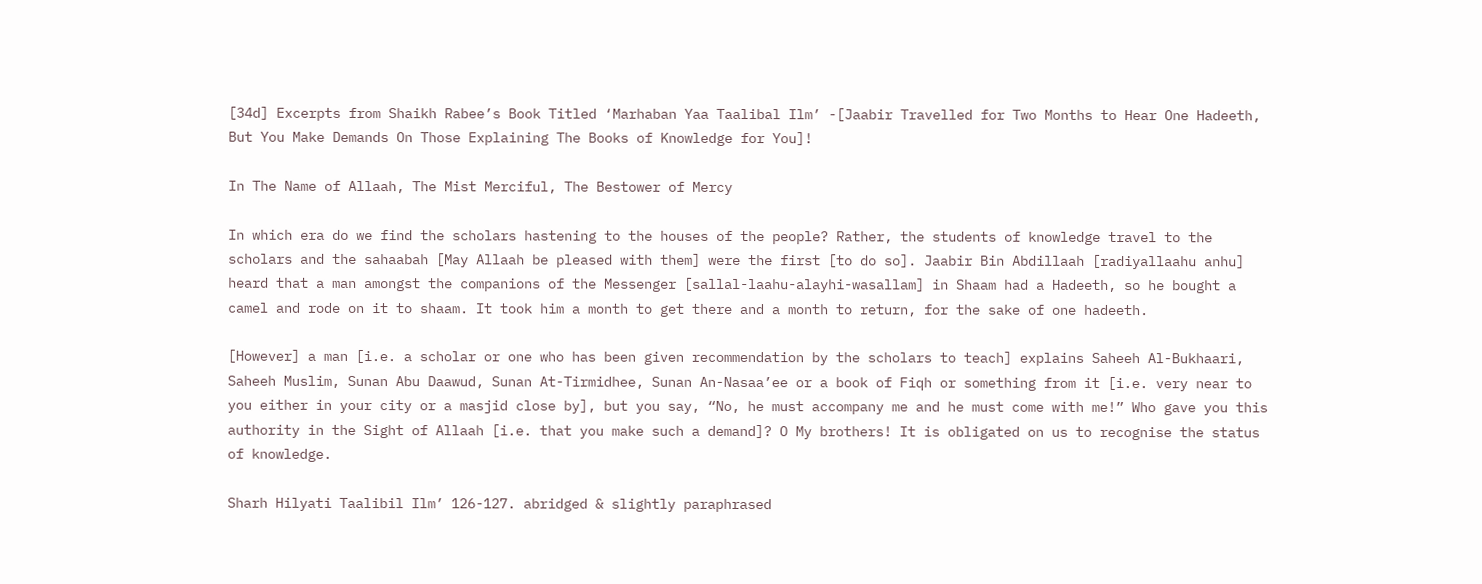[34d] Excerpts from Shaikh Rabee’s Book Titled ‘Marhaban Yaa Taalibal Ilm’ -[Jaabir Travelled for Two Months to Hear One Hadeeth, But You Make Demands On Those Explaining The Books of Knowledge for You]!

In The Name of Allaah, The Mist Merciful, The Bestower of Mercy

In which era do we find the scholars hastening to the houses of the people? Rather, the students of knowledge travel to the scholars and the sahaabah [May Allaah be pleased with them] were the first [to do so]. Jaabir Bin Abdillaah [radiyallaahu anhu] heard that a man amongst the companions of the Messenger [sallal-laahu-alayhi-wasallam] in Shaam had a Hadeeth, so he bought a camel and rode on it to shaam. It took him a month to get there and a month to return, for the sake of one hadeeth.

[However] a man [i.e. a scholar or one who has been given recommendation by the scholars to teach] explains Saheeh Al-Bukhaari, Saheeh Muslim, Sunan Abu Daawud, Sunan At-Tirmidhee, Sunan An-Nasaa’ee or a book of Fiqh or something from it [i.e. very near to you either in your city or a masjid close by], but you say, “No, he must accompany me and he must come with me!” Who gave you this authority in the Sight of Allaah [i.e. that you make such a demand]? O My brothers! It is obligated on us to recognise the status of knowledge.

Sharh Hilyati Taalibil Ilm’ 126-127. abridged & slightly paraphrased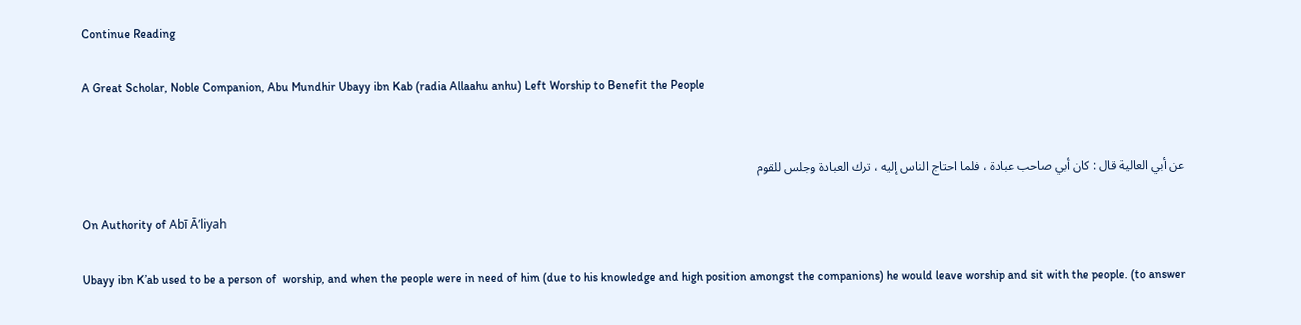Continue Reading

A Great Scholar, Noble Companion, Abu Mundhir Ubayy ibn Kab (radia Allaahu anhu) Left Worship to Benefit the People


عن أبي العالية قال : كان أبي صاحب عبادة ، فلما احتاج الناس إليه ، ترك العبادة وجلس للقوم

On Authority of Abī Ā’liyah

Ubayy ibn K’ab used to be a person of  worship, and when the people were in need of him (due to his knowledge and high position amongst the companions) he would leave worship and sit with the people. (to answer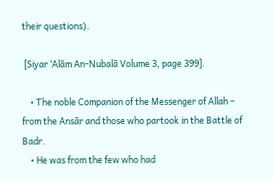their questions).

 [Siyar ‘Alām An-Nubalā Volume 3, page 399].

    • The noble Companion of the Messenger of Allah – from the Ansār and those who partook in the Battle of Badr.
    • He was from the few who had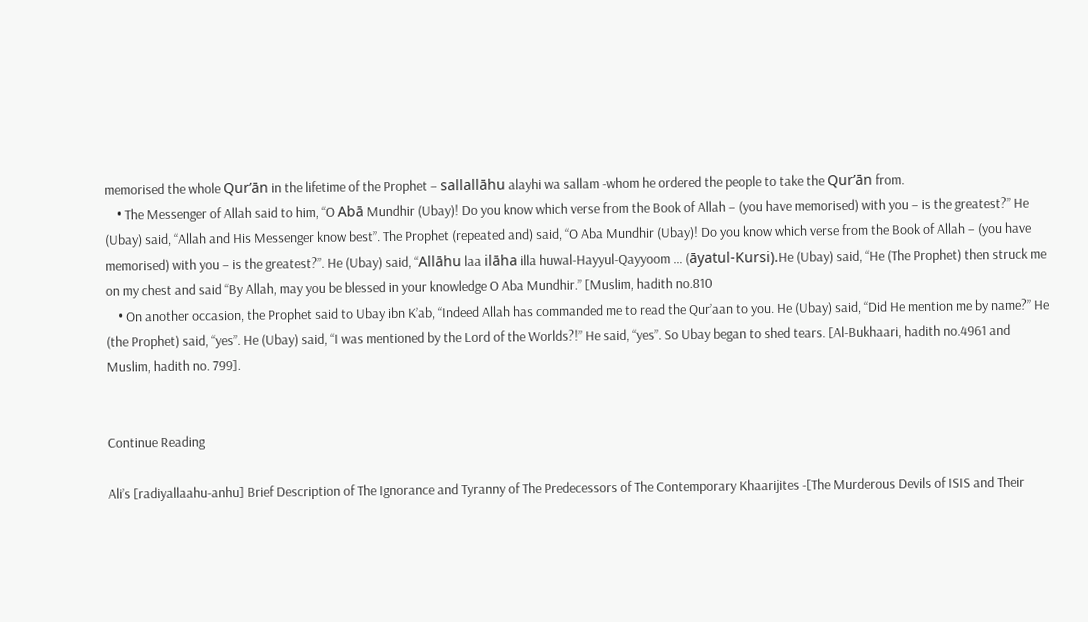memorised the whole Qur’ān in the lifetime of the Prophet – sallallāhu alayhi wa sallam -whom he ordered the people to take the Qur’ān from.
    • The Messenger of Allah said to him, “O Abā Mundhir (Ubay)! Do you know which verse from the Book of Allah – (you have memorised) with you – is the greatest?” He (Ubay) said, “Allah and His Messenger know best”. The Prophet (repeated and) said, “O Aba Mundhir (Ubay)! Do you know which verse from the Book of Allah – (you have memorised) with you – is the greatest?”. He (Ubay) said, “Allāhu laa ilāha illa huwal-Hayyul-Qayyoom … (āyatul-Kursi).He (Ubay) said, “He (The Prophet) then struck me on my chest and said “By Allah, may you be blessed in your knowledge O Aba Mundhir.” [Muslim, hadith no.810
    • On another occasion, the Prophet said to Ubay ibn K’ab, “Indeed Allah has commanded me to read the Qur’aan to you. He (Ubay) said, “Did He mention me by name?” He (the Prophet) said, “yes”. He (Ubay) said, “I was mentioned by the Lord of the Worlds?!” He said, “yes”. So Ubay began to shed tears. [Al-Bukhaari, hadith no.4961 and Muslim, hadith no. 799].


Continue Reading

Ali’s [radiyallaahu-anhu] Brief Description of The Ignorance and Tyranny of The Predecessors of The Contemporary Khaarijites -[The Murderous Devils of ISIS and Their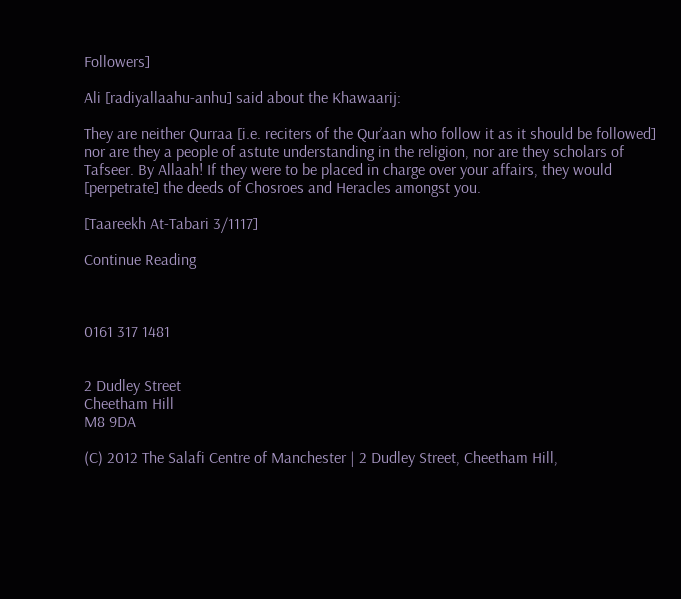Followers]

Ali [radiyallaahu-anhu] said about the Khawaarij:

They are neither Qurraa [i.e. reciters of the Qur’aan who follow it as it should be followed] nor are they a people of astute understanding in the religion, nor are they scholars of Tafseer. By Allaah! If they were to be placed in charge over your affairs, they would [perpetrate] the deeds of Chosroes and Heracles amongst you.

[Taareekh At-Tabari 3/1117]

Continue Reading



0161 317 1481


2 Dudley Street
Cheetham Hill
M8 9DA

(C) 2012 The Salafi Centre of Manchester | 2 Dudley Street, Cheetham Hill,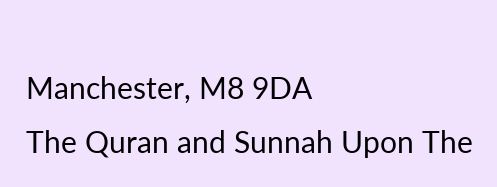Manchester, M8 9DA
The Quran and Sunnah Upon The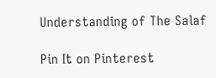Understanding of The Salaf

Pin It on Pinterest